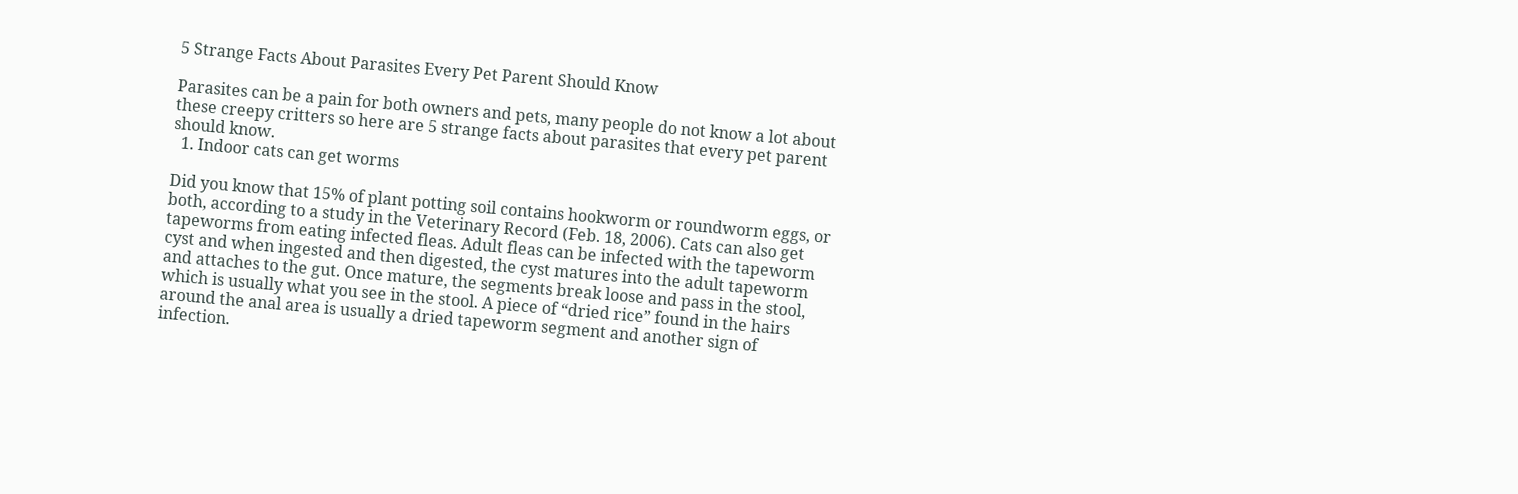5 Strange Facts About Parasites Every Pet Parent Should Know

Parasites can be a pain for both owners and pets, many people do not know a lot about these creepy critters so here are 5 strange facts about parasites that every pet parent should know.
  1. Indoor cats can get worms

Did you know that 15% of plant potting soil contains hookworm or roundworm eggs, or both, according to a study in the Veterinary Record (Feb. 18, 2006). Cats can also get tapeworms from eating infected fleas. Adult fleas can be infected with the tapeworm cyst and when ingested and then digested, the cyst matures into the adult tapeworm and attaches to the gut. Once mature, the segments break loose and pass in the stool, which is usually what you see in the stool. A piece of “dried rice” found in the hairs around the anal area is usually a dried tapeworm segment and another sign of infection.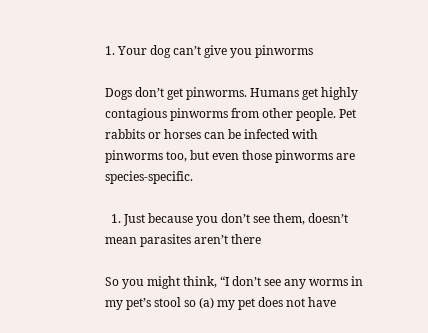1. Your dog can’t give you pinworms

Dogs don’t get pinworms. Humans get highly contagious pinworms from other people. Pet rabbits or horses can be infected with pinworms too, but even those pinworms are species-specific.

  1. Just because you don’t see them, doesn’t mean parasites aren’t there

So you might think, “I don’t see any worms in my pet’s stool so (a) my pet does not have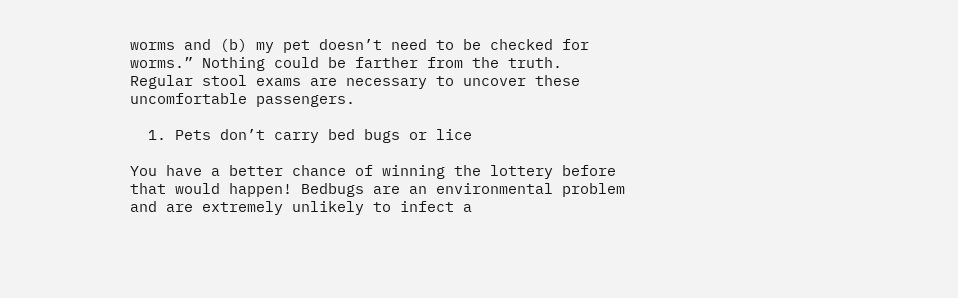worms and (b) my pet doesn’t need to be checked for worms.” Nothing could be farther from the truth. Regular stool exams are necessary to uncover these uncomfortable passengers.

  1. Pets don’t carry bed bugs or lice

You have a better chance of winning the lottery before that would happen! Bedbugs are an environmental problem and are extremely unlikely to infect a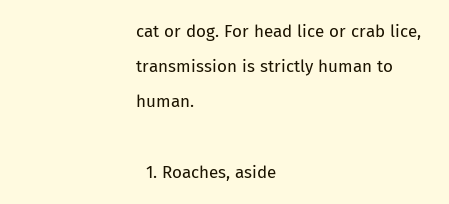cat or dog. For head lice or crab lice, transmission is strictly human to human.

  1. Roaches, aside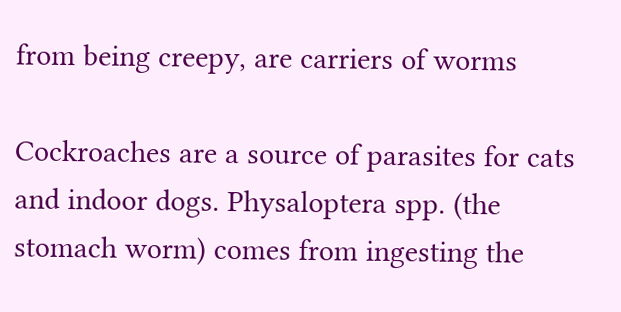from being creepy, are carriers of worms

Cockroaches are a source of parasites for cats and indoor dogs. Physaloptera spp. (the stomach worm) comes from ingesting the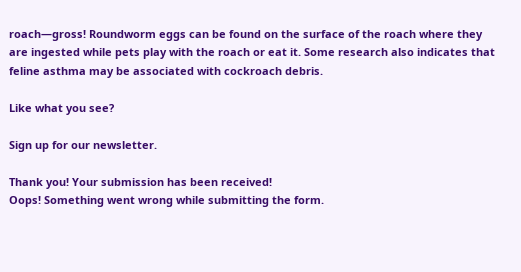roach—gross! Roundworm eggs can be found on the surface of the roach where they are ingested while pets play with the roach or eat it. Some research also indicates that feline asthma may be associated with cockroach debris.

Like what you see?

Sign up for our newsletter.

Thank you! Your submission has been received!
Oops! Something went wrong while submitting the form.